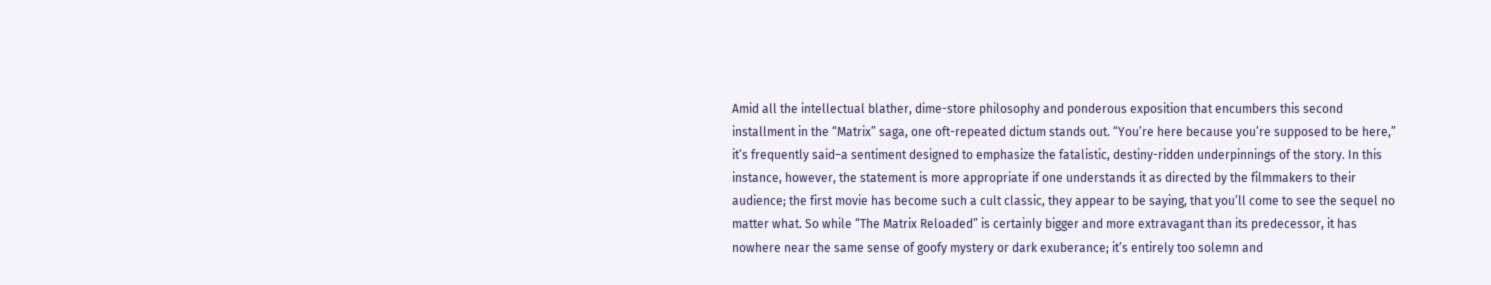Amid all the intellectual blather, dime-store philosophy and ponderous exposition that encumbers this second installment in the “Matrix” saga, one oft-repeated dictum stands out. “You’re here because you’re supposed to be here,” it’s frequently said–a sentiment designed to emphasize the fatalistic, destiny-ridden underpinnings of the story. In this instance, however, the statement is more appropriate if one understands it as directed by the filmmakers to their audience; the first movie has become such a cult classic, they appear to be saying, that you’ll come to see the sequel no matter what. So while “The Matrix Reloaded” is certainly bigger and more extravagant than its predecessor, it has nowhere near the same sense of goofy mystery or dark exuberance; it’s entirely too solemn and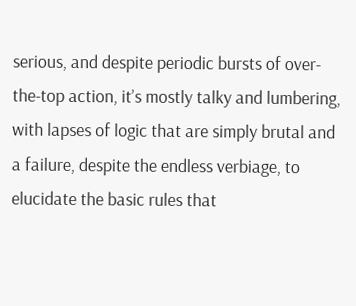serious, and despite periodic bursts of over-the-top action, it’s mostly talky and lumbering, with lapses of logic that are simply brutal and a failure, despite the endless verbiage, to elucidate the basic rules that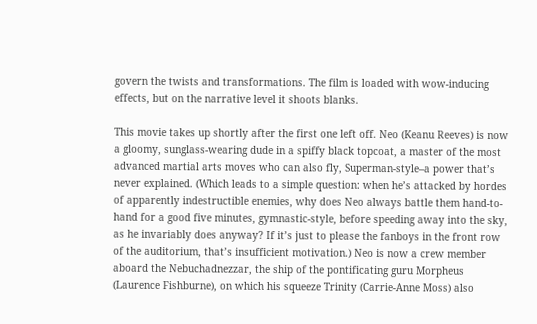govern the twists and transformations. The film is loaded with wow-inducing effects, but on the narrative level it shoots blanks.

This movie takes up shortly after the first one left off. Neo (Keanu Reeves) is now a gloomy, sunglass-wearing dude in a spiffy black topcoat, a master of the most advanced martial arts moves who can also fly, Superman-style–a power that’s never explained. (Which leads to a simple question: when he’s attacked by hordes of apparently indestructible enemies, why does Neo always battle them hand-to-hand for a good five minutes, gymnastic-style, before speeding away into the sky, as he invariably does anyway? If it’s just to please the fanboys in the front row of the auditorium, that’s insufficient motivation.) Neo is now a crew member aboard the Nebuchadnezzar, the ship of the pontificating guru Morpheus (Laurence Fishburne), on which his squeeze Trinity (Carrie-Anne Moss) also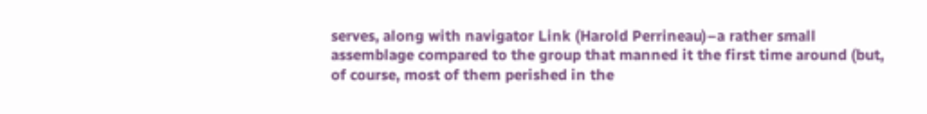serves, along with navigator Link (Harold Perrineau)–a rather small assemblage compared to the group that manned it the first time around (but, of course, most of them perished in the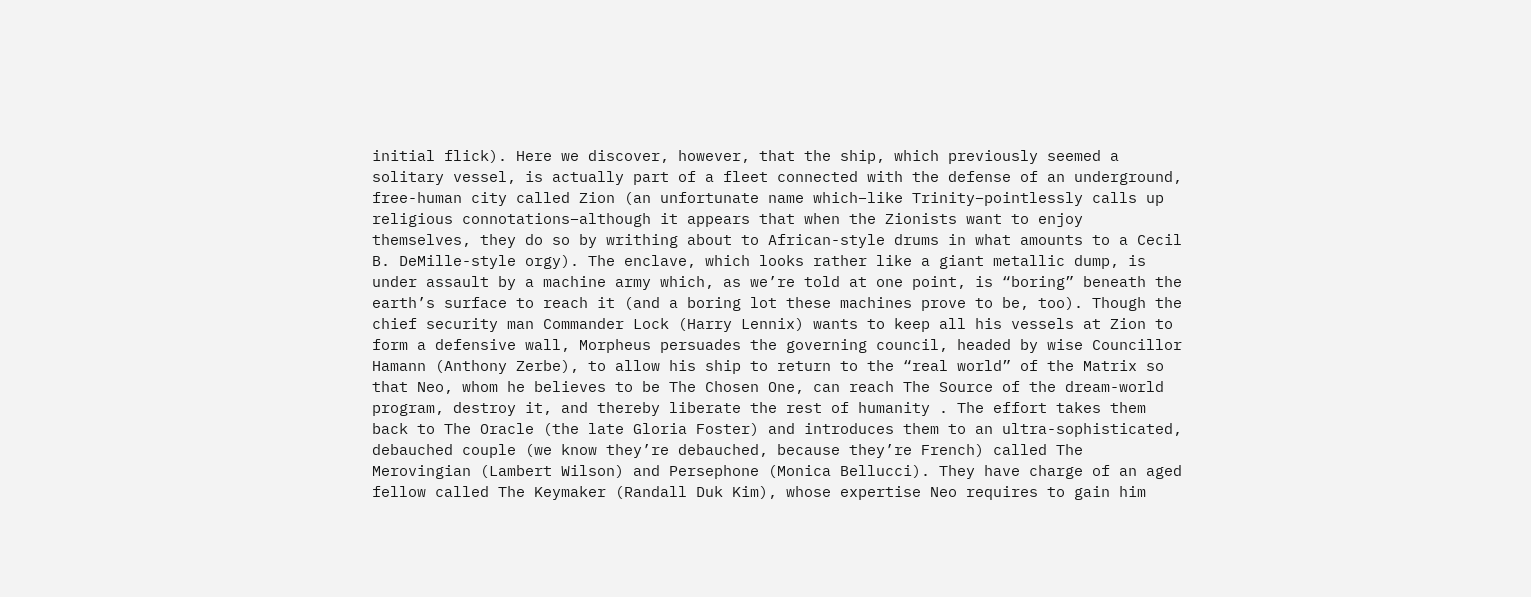initial flick). Here we discover, however, that the ship, which previously seemed a solitary vessel, is actually part of a fleet connected with the defense of an underground, free-human city called Zion (an unfortunate name which–like Trinity–pointlessly calls up religious connotations–although it appears that when the Zionists want to enjoy themselves, they do so by writhing about to African-style drums in what amounts to a Cecil B. DeMille-style orgy). The enclave, which looks rather like a giant metallic dump, is under assault by a machine army which, as we’re told at one point, is “boring” beneath the earth’s surface to reach it (and a boring lot these machines prove to be, too). Though the chief security man Commander Lock (Harry Lennix) wants to keep all his vessels at Zion to form a defensive wall, Morpheus persuades the governing council, headed by wise Councillor Hamann (Anthony Zerbe), to allow his ship to return to the “real world” of the Matrix so that Neo, whom he believes to be The Chosen One, can reach The Source of the dream-world program, destroy it, and thereby liberate the rest of humanity . The effort takes them back to The Oracle (the late Gloria Foster) and introduces them to an ultra-sophisticated, debauched couple (we know they’re debauched, because they’re French) called The Merovingian (Lambert Wilson) and Persephone (Monica Bellucci). They have charge of an aged fellow called The Keymaker (Randall Duk Kim), whose expertise Neo requires to gain him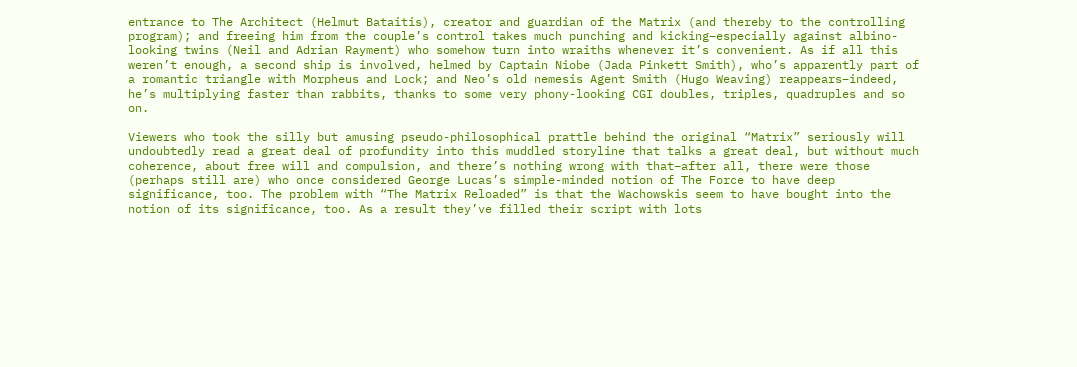entrance to The Architect (Helmut Bataitis), creator and guardian of the Matrix (and thereby to the controlling program); and freeing him from the couple’s control takes much punching and kicking–especially against albino-looking twins (Neil and Adrian Rayment) who somehow turn into wraiths whenever it’s convenient. As if all this weren’t enough, a second ship is involved, helmed by Captain Niobe (Jada Pinkett Smith), who’s apparently part of a romantic triangle with Morpheus and Lock; and Neo’s old nemesis Agent Smith (Hugo Weaving) reappears–indeed, he’s multiplying faster than rabbits, thanks to some very phony-looking CGI doubles, triples, quadruples and so on.

Viewers who took the silly but amusing pseudo-philosophical prattle behind the original “Matrix” seriously will undoubtedly read a great deal of profundity into this muddled storyline that talks a great deal, but without much coherence, about free will and compulsion, and there’s nothing wrong with that–after all, there were those (perhaps still are) who once considered George Lucas’s simple-minded notion of The Force to have deep significance, too. The problem with “The Matrix Reloaded” is that the Wachowskis seem to have bought into the notion of its significance, too. As a result they’ve filled their script with lots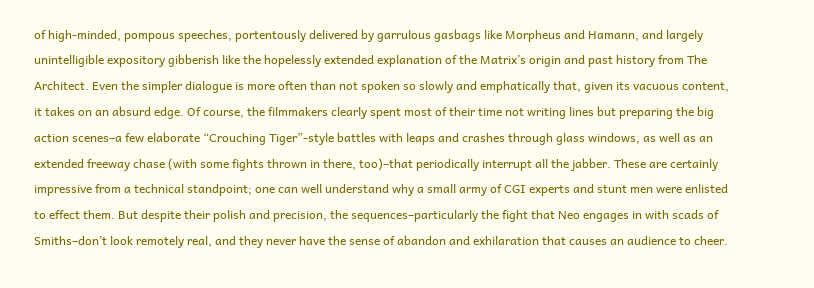of high-minded, pompous speeches, portentously delivered by garrulous gasbags like Morpheus and Hamann, and largely unintelligible expository gibberish like the hopelessly extended explanation of the Matrix’s origin and past history from The Architect. Even the simpler dialogue is more often than not spoken so slowly and emphatically that, given its vacuous content, it takes on an absurd edge. Of course, the filmmakers clearly spent most of their time not writing lines but preparing the big action scenes–a few elaborate “Crouching Tiger”-style battles with leaps and crashes through glass windows, as well as an extended freeway chase (with some fights thrown in there, too)–that periodically interrupt all the jabber. These are certainly impressive from a technical standpoint; one can well understand why a small army of CGI experts and stunt men were enlisted to effect them. But despite their polish and precision, the sequences–particularly the fight that Neo engages in with scads of Smiths–don’t look remotely real, and they never have the sense of abandon and exhilaration that causes an audience to cheer.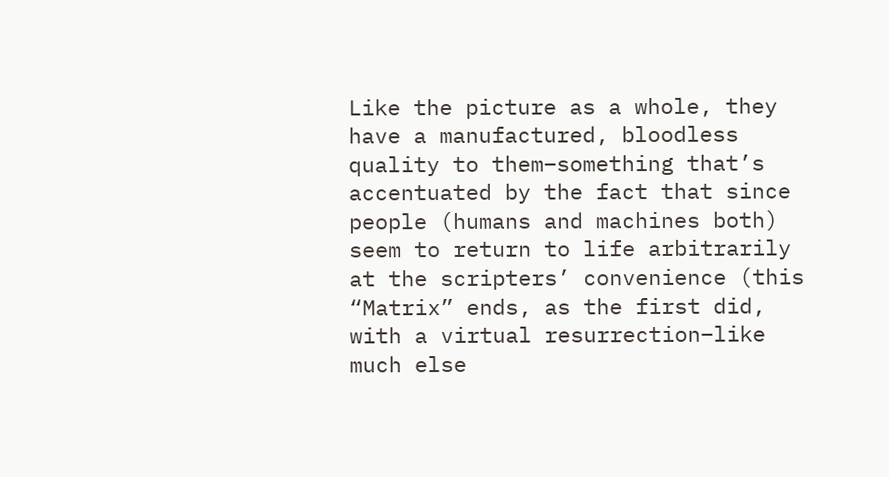Like the picture as a whole, they have a manufactured, bloodless quality to them–something that’s accentuated by the fact that since people (humans and machines both) seem to return to life arbitrarily at the scripters’ convenience (this “Matrix” ends, as the first did, with a virtual resurrection–like much else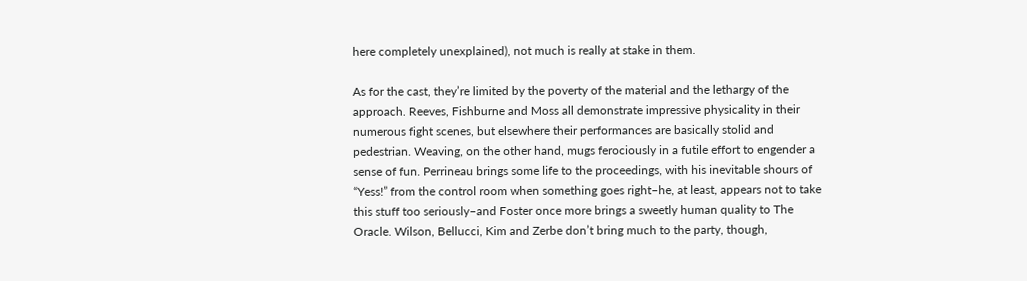here completely unexplained), not much is really at stake in them.

As for the cast, they’re limited by the poverty of the material and the lethargy of the approach. Reeves, Fishburne and Moss all demonstrate impressive physicality in their numerous fight scenes, but elsewhere their performances are basically stolid and pedestrian. Weaving, on the other hand, mugs ferociously in a futile effort to engender a sense of fun. Perrineau brings some life to the proceedings, with his inevitable shours of “Yess!” from the control room when something goes right–he, at least, appears not to take this stuff too seriously–and Foster once more brings a sweetly human quality to The Oracle. Wilson, Bellucci, Kim and Zerbe don’t bring much to the party, though,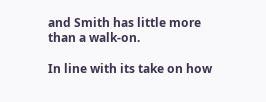and Smith has little more than a walk-on.

In line with its take on how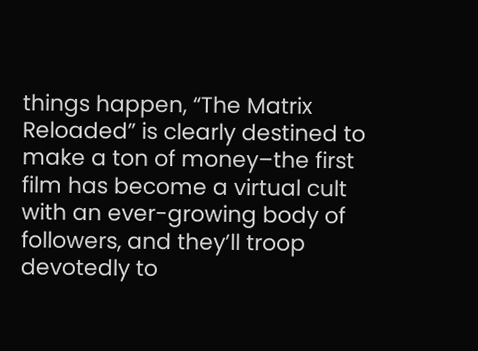things happen, “The Matrix Reloaded” is clearly destined to make a ton of money–the first film has become a virtual cult with an ever-growing body of followers, and they’ll troop devotedly to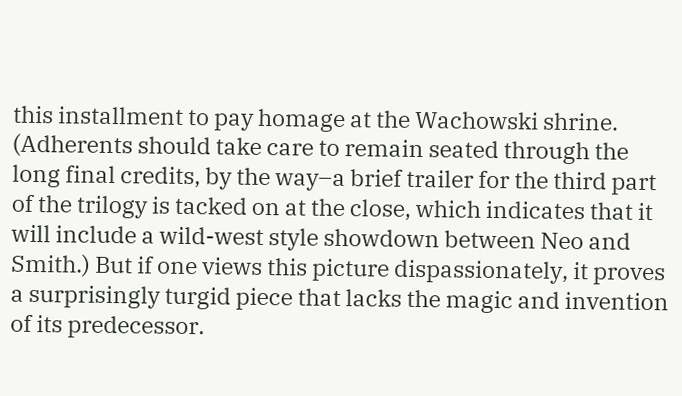this installment to pay homage at the Wachowski shrine. (Adherents should take care to remain seated through the long final credits, by the way–a brief trailer for the third part of the trilogy is tacked on at the close, which indicates that it will include a wild-west style showdown between Neo and Smith.) But if one views this picture dispassionately, it proves a surprisingly turgid piece that lacks the magic and invention of its predecessor.